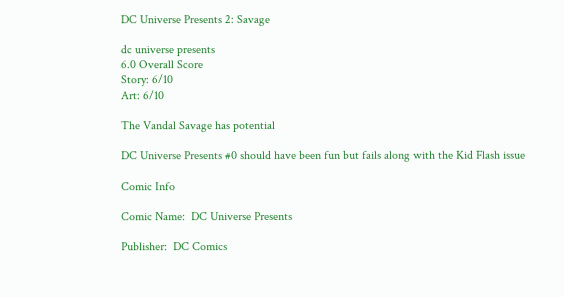DC Universe Presents 2: Savage

dc universe presents
6.0 Overall Score
Story: 6/10
Art: 6/10

The Vandal Savage has potential

DC Universe Presents #0 should have been fun but fails along with the Kid Flash issue

Comic Info

Comic Name:  DC Universe Presents

Publisher:  DC Comics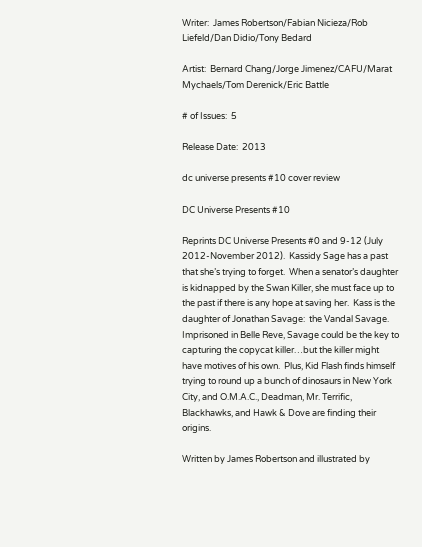Writer:  James Robertson/Fabian Nicieza/Rob Liefeld/Dan Didio/Tony Bedard

Artist:  Bernard Chang/Jorge Jimenez/CAFU/Marat Mychaels/Tom Derenick/Eric Battle

# of Issues:  5

Release Date:  2013

dc universe presents #10 cover review

DC Universe Presents #10

Reprints DC Universe Presents #0 and 9-12 (July 2012-November 2012).  Kassidy Sage has a past that she’s trying to forget.  When a senator’s daughter is kidnapped by the Swan Killer, she must face up to the past if there is any hope at saving her.  Kass is the daughter of Jonathan Savage:  the Vandal Savage.  Imprisoned in Belle Reve, Savage could be the key to capturing the copycat killer…but the killer might have motives of his own.  Plus, Kid Flash finds himself trying to round up a bunch of dinosaurs in New York City, and O.M.A.C., Deadman, Mr. Terrific, Blackhawks, and Hawk & Dove are finding their origins.

Written by James Robertson and illustrated by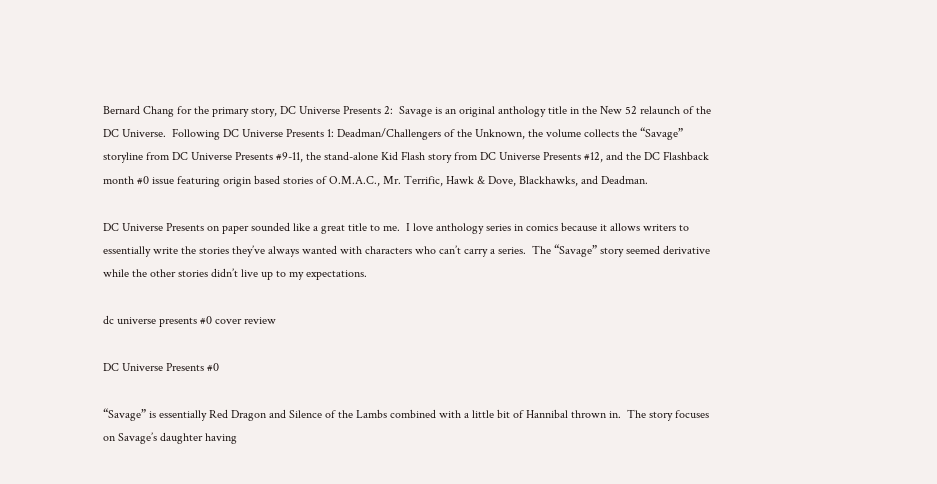Bernard Chang for the primary story, DC Universe Presents 2:  Savage is an original anthology title in the New 52 relaunch of the DC Universe.  Following DC Universe Presents 1: Deadman/Challengers of the Unknown, the volume collects the “Savage” storyline from DC Universe Presents #9-11, the stand-alone Kid Flash story from DC Universe Presents #12, and the DC Flashback month #0 issue featuring origin based stories of O.M.A.C., Mr. Terrific, Hawk & Dove, Blackhawks, and Deadman.

DC Universe Presents on paper sounded like a great title to me.  I love anthology series in comics because it allows writers to essentially write the stories they’ve always wanted with characters who can’t carry a series.  The “Savage” story seemed derivative while the other stories didn’t live up to my expectations.

dc universe presents #0 cover review

DC Universe Presents #0

“Savage” is essentially Red Dragon and Silence of the Lambs combined with a little bit of Hannibal thrown in.  The story focuses on Savage’s daughter having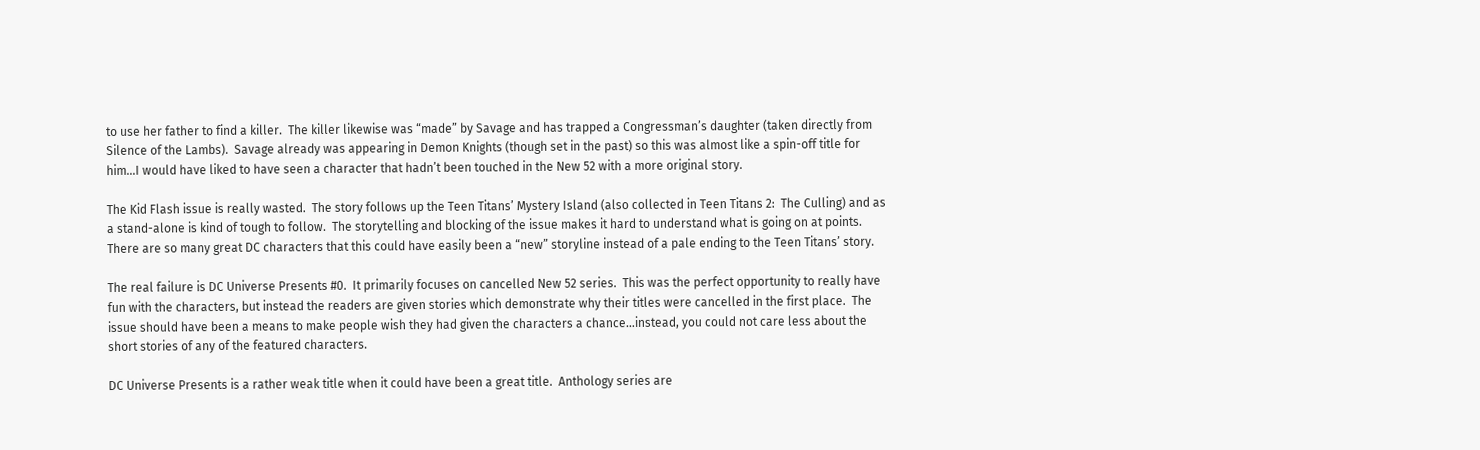to use her father to find a killer.  The killer likewise was “made” by Savage and has trapped a Congressman’s daughter (taken directly from Silence of the Lambs).  Savage already was appearing in Demon Knights (though set in the past) so this was almost like a spin-off title for him…I would have liked to have seen a character that hadn’t been touched in the New 52 with a more original story.

The Kid Flash issue is really wasted.  The story follows up the Teen Titans’ Mystery Island (also collected in Teen Titans 2:  The Culling) and as a stand-alone is kind of tough to follow.  The storytelling and blocking of the issue makes it hard to understand what is going on at points.  There are so many great DC characters that this could have easily been a “new” storyline instead of a pale ending to the Teen Titans’ story.

The real failure is DC Universe Presents #0.  It primarily focuses on cancelled New 52 series.  This was the perfect opportunity to really have fun with the characters, but instead the readers are given stories which demonstrate why their titles were cancelled in the first place.  The issue should have been a means to make people wish they had given the characters a chance…instead, you could not care less about the short stories of any of the featured characters.

DC Universe Presents is a rather weak title when it could have been a great title.  Anthology series are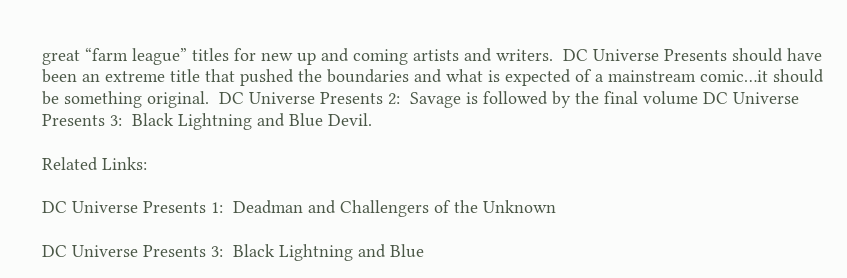great “farm league” titles for new up and coming artists and writers.  DC Universe Presents should have been an extreme title that pushed the boundaries and what is expected of a mainstream comic…it should be something original.  DC Universe Presents 2:  Savage is followed by the final volume DC Universe Presents 3:  Black Lightning and Blue Devil.

Related Links:

DC Universe Presents 1:  Deadman and Challengers of the Unknown

DC Universe Presents 3:  Black Lightning and Blue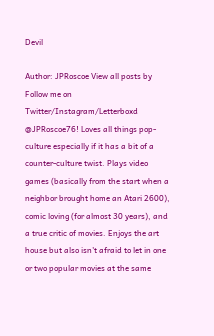Devil

Author: JPRoscoe View all posts by
Follow me on Twitter/Instagram/Letterboxd @JPRoscoe76! Loves all things pop-culture especially if it has a bit of a counter-culture twist. Plays video games (basically from the start when a neighbor brought home an Atari 2600), comic loving (for almost 30 years), and a true critic of movies. Enjoys the art house but also isn't afraid to let in one or two popular movies at the same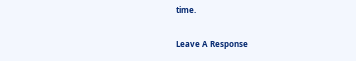time.

Leave A Response